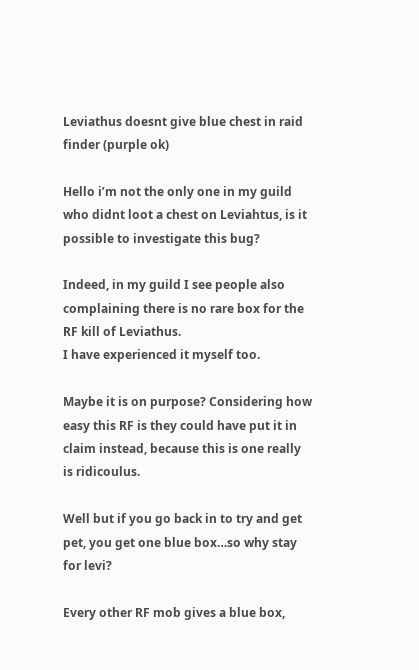Leviathus doesnt give blue chest in raid finder (purple ok)

Hello i’m not the only one in my guild who didnt loot a chest on Leviahtus, is it possible to investigate this bug?

Indeed, in my guild I see people also complaining there is no rare box for the RF kill of Leviathus.
I have experienced it myself too.

Maybe it is on purpose? Considering how easy this RF is they could have put it in claim instead, because this is one really is ridicoulus.

Well but if you go back in to try and get pet, you get one blue box…so why stay for levi?

Every other RF mob gives a blue box,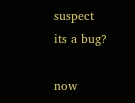suspect its a bug?

now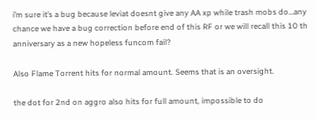i’m sure it’s a bug because leviat doesnt give any AA xp while trash mobs do…any chance we have a bug correction before end of this RF or we will recall this 10 th anniversary as a new hopeless funcom fail?

Also Flame Torrent hits for normal amount. Seems that is an oversight.

the dot for 2nd on aggro also hits for full amount, impossible to do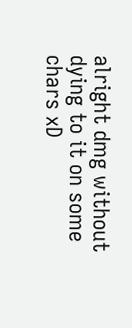alright dmg without dying to it on some chars xD